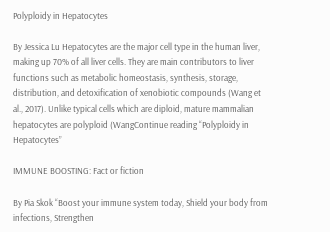Polyploidy in Hepatocytes

By Jessica Lu Hepatocytes are the major cell type in the human liver, making up 70% of all liver cells. They are main contributors to liver functions such as metabolic homeostasis, synthesis, storage, distribution, and detoxification of xenobiotic compounds (Wang et al., 2017). Unlike typical cells which are diploid, mature mammalian hepatocytes are polyploid (WangContinue reading “Polyploidy in Hepatocytes”

IMMUNE BOOSTING: Fact or fiction

By Pia Skok “Boost your immune system today, Shield your body from infections, Strengthen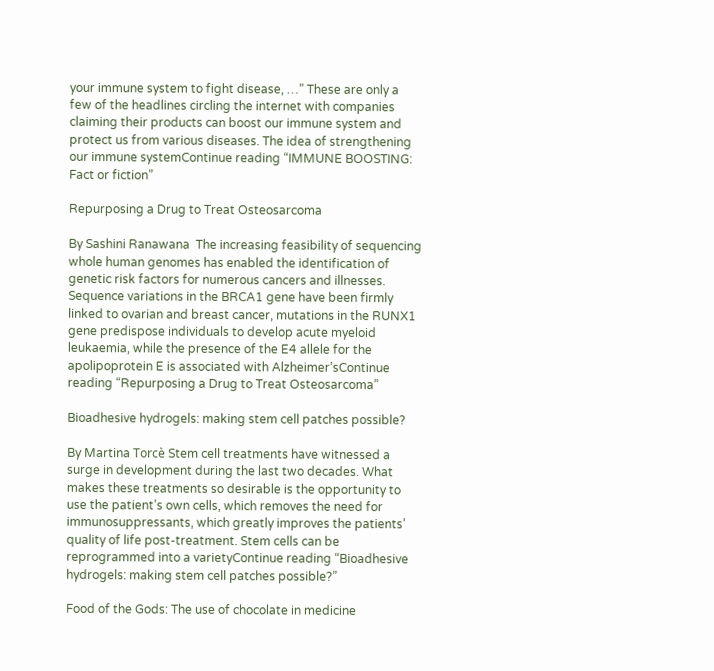your immune system to fight disease, …” These are only a few of the headlines circling the internet with companies claiming their products can boost our immune system and protect us from various diseases. The idea of strengthening our immune systemContinue reading “IMMUNE BOOSTING: Fact or fiction”

Repurposing a Drug to Treat Osteosarcoma

By Sashini Ranawana  The increasing feasibility of sequencing whole human genomes has enabled the identification of genetic risk factors for numerous cancers and illnesses. Sequence variations in the BRCA1 gene have been firmly linked to ovarian and breast cancer, mutations in the RUNX1 gene predispose individuals to develop acute myeloid leukaemia, while the presence of the E4 allele for the apolipoprotein E is associated with Alzheimer’sContinue reading “Repurposing a Drug to Treat Osteosarcoma”

Bioadhesive hydrogels: making stem cell patches possible?

By Martina Torcè Stem cell treatments have witnessed a surge in development during the last two decades. What makes these treatments so desirable is the opportunity to use the patient’s own cells, which removes the need for immunosuppressants, which greatly improves the patients’ quality of life post-treatment. Stem cells can be reprogrammed into a varietyContinue reading “Bioadhesive hydrogels: making stem cell patches possible?”

Food of the Gods: The use of chocolate in medicine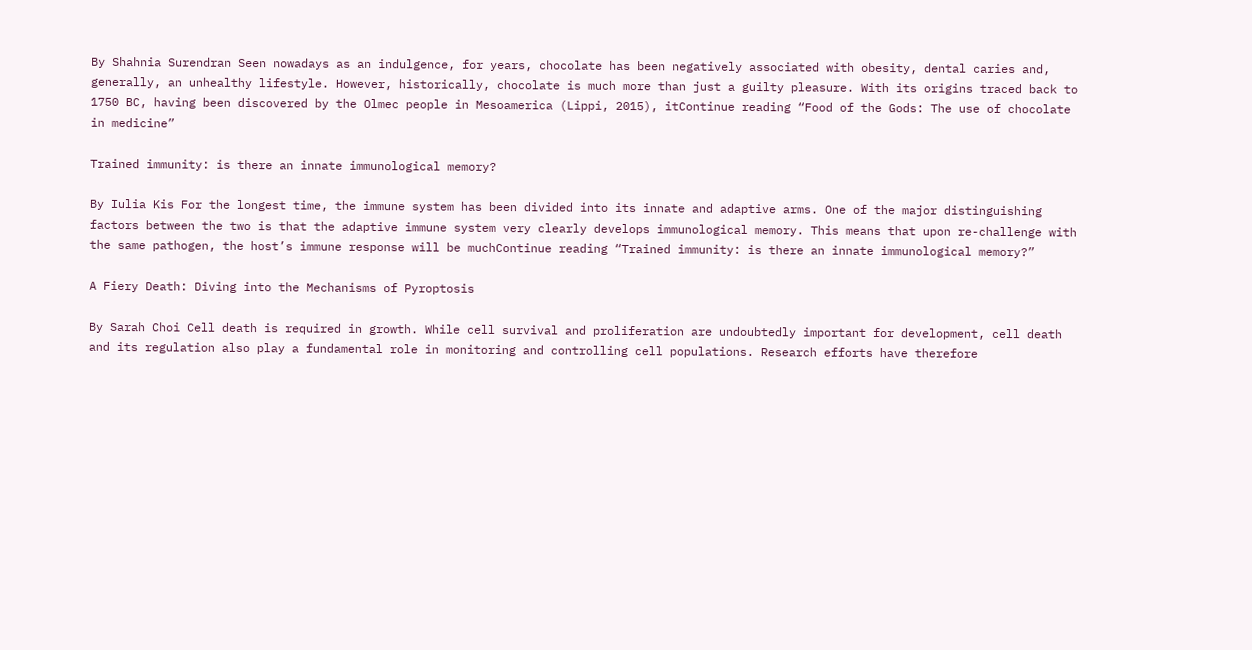By Shahnia Surendran Seen nowadays as an indulgence, for years, chocolate has been negatively associated with obesity, dental caries and, generally, an unhealthy lifestyle. However, historically, chocolate is much more than just a guilty pleasure. With its origins traced back to 1750 BC, having been discovered by the Olmec people in Mesoamerica (Lippi, 2015), itContinue reading “Food of the Gods: The use of chocolate in medicine”

Trained immunity: is there an innate immunological memory?

By Iulia Kis For the longest time, the immune system has been divided into its innate and adaptive arms. One of the major distinguishing factors between the two is that the adaptive immune system very clearly develops immunological memory. This means that upon re-challenge with the same pathogen, the host’s immune response will be muchContinue reading “Trained immunity: is there an innate immunological memory?”

A Fiery Death: Diving into the Mechanisms of Pyroptosis

By Sarah Choi Cell death is required in growth. While cell survival and proliferation are undoubtedly important for development, cell death and its regulation also play a fundamental role in monitoring and controlling cell populations. Research efforts have therefore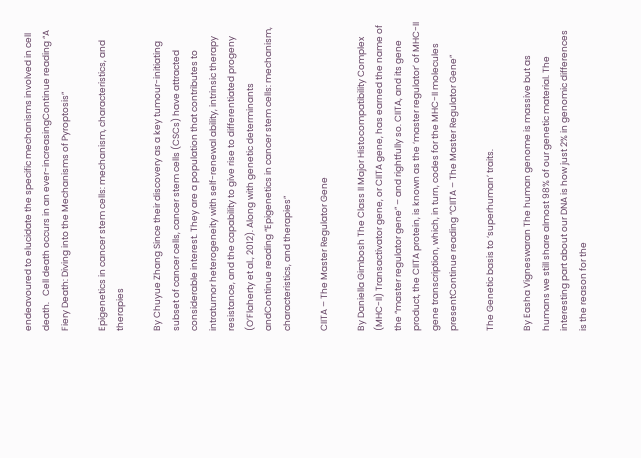endeavoured to elucidate the specific mechanisms involved in cell death.   Cell death occurs in an ever-increasingContinue reading “A Fiery Death: Diving into the Mechanisms of Pyroptosis”

Epigenetics in cancer stem cells: mechanism, characteristics, and therapies

By Chuyue Zhang Since their discovery as a key tumour-initiating subset of cancer cells, cancer stem cells (CSCs) have attracted considerable interest. They are a population that contributes to intratumor heterogeneity with self-renewal ability, intrinsic therapy resistance, and the capability to give rise to differentiated progeny (O’Flaherty et al., 2012). Along with genetic determinants andContinue reading “Epigenetics in cancer stem cells: mechanism, characteristics, and therapies”

CIITA – The Master Regulator Gene

By Daniella Gimbosh The Class II Major Histocompatibility Complex (MHC-II) Transactivator gene, or CIITA gene, has earned the name of the “master regulator gene” – and rightfully so. CIITA, and its gene product, the CIITA protein, is known as the ‘master regulator’ of MHC-II gene transcription, which, in turn, codes for the MHC-II molecules presentContinue reading “CIITA – The Master Regulator Gene”

The Genetic basis to ‘superhuman’ traits.

By Easha Vigneswaran The human genome is massive but as humans we still share almost 98% of our genetic material. The interesting part about our DNA is how just 2% in genomic differences is the reason for the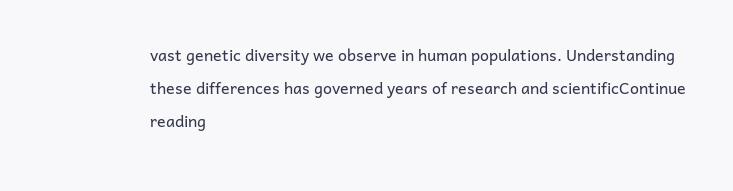vast genetic diversity we observe in human populations. Understanding these differences has governed years of research and scientificContinue reading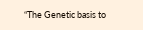“The Genetic basis to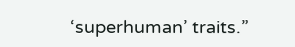‘superhuman’ traits.”